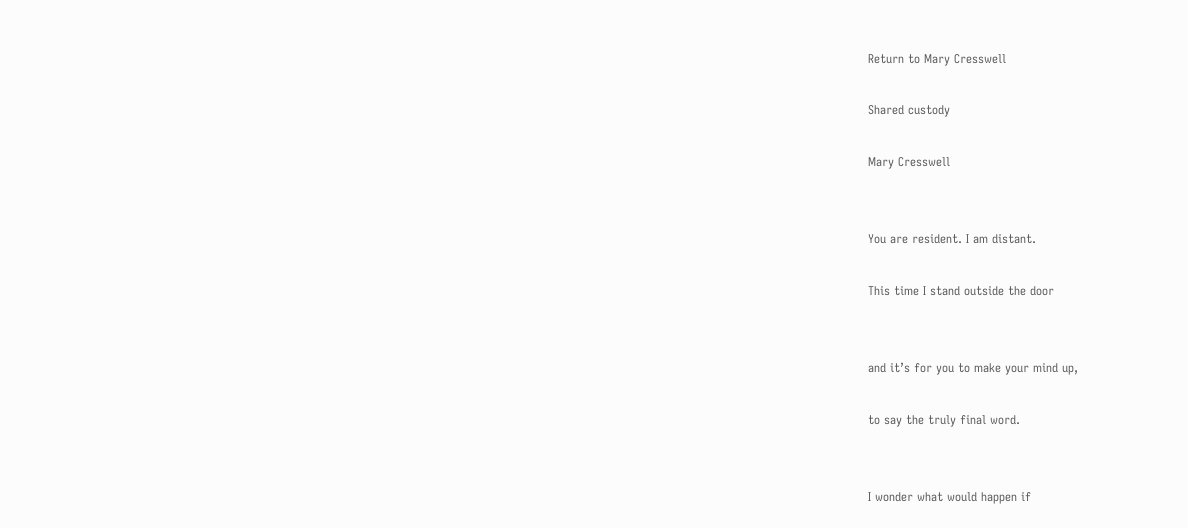Return to Mary Cresswell

Shared custody

Mary Cresswell


You are resident. I am distant.

This time I stand outside the door


and it’s for you to make your mind up,

to say the truly final word.


I wonder what would happen if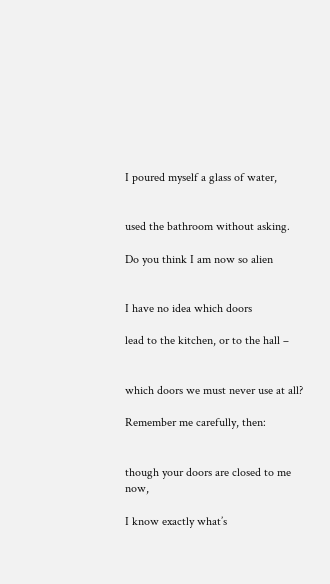I poured myself a glass of water,


used the bathroom without asking.

Do you think I am now so alien


I have no idea which doors

lead to the kitchen, or to the hall –


which doors we must never use at all?

Remember me carefully, then:


though your doors are closed to me now,

I know exactly what’s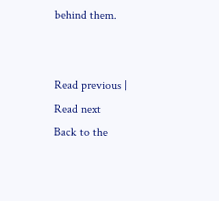behind them.


Read previous | Read next
Back to the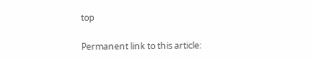top

Permanent link to this article: